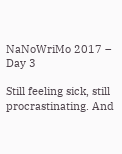NaNoWriMo 2017 – Day 3

Still feeling sick, still procrastinating. And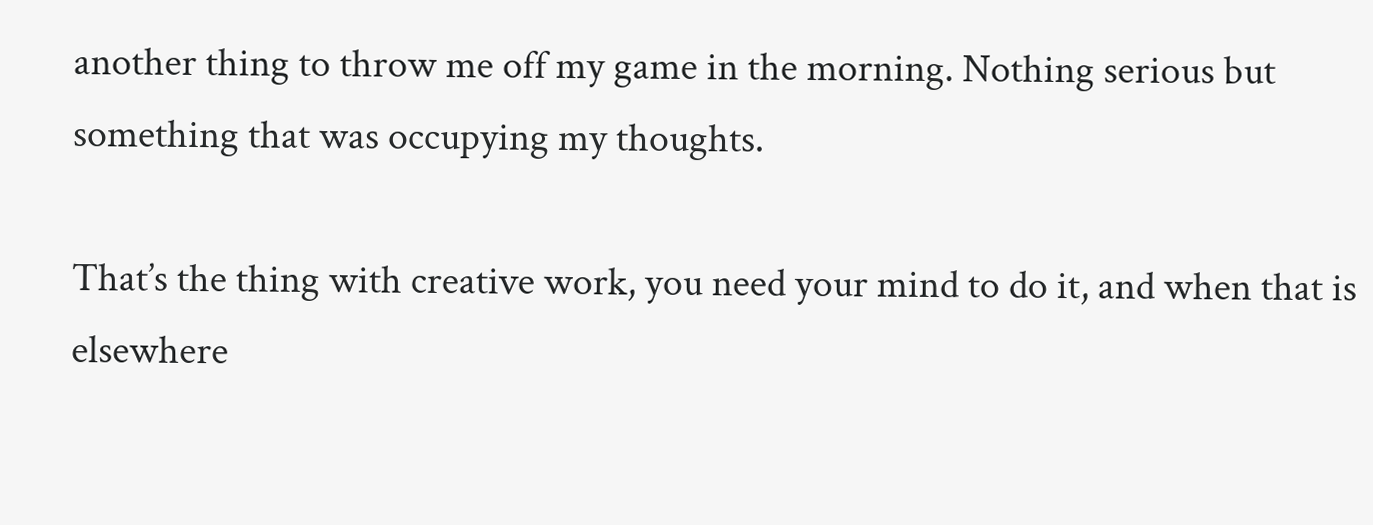another thing to throw me off my game in the morning. Nothing serious but something that was occupying my thoughts.

That’s the thing with creative work, you need your mind to do it, and when that is elsewhere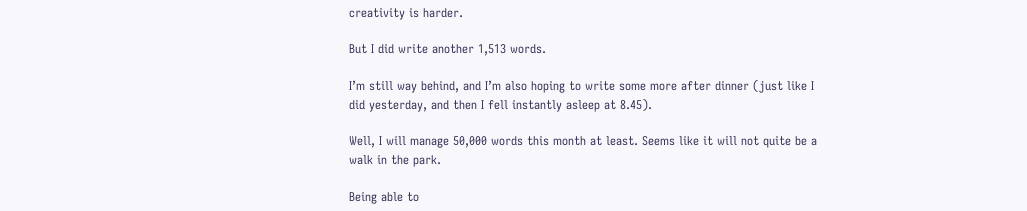creativity is harder.

But I did write another 1,513 words.

I’m still way behind, and I’m also hoping to write some more after dinner (just like I did yesterday, and then I fell instantly asleep at 8.45).

Well, I will manage 50,000 words this month at least. Seems like it will not quite be a walk in the park.

Being able to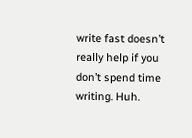write fast doesn’t really help if you don’t spend time writing. Huh.